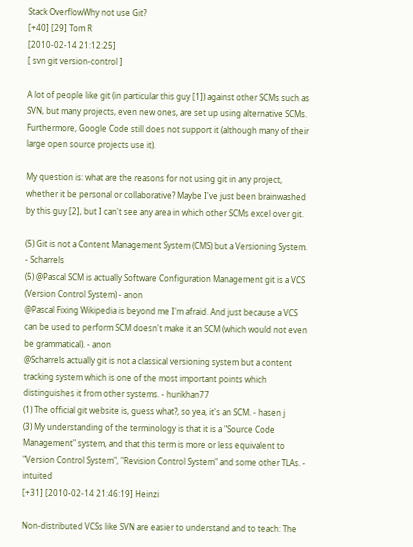Stack OverflowWhy not use Git?
[+40] [29] Tom R
[2010-02-14 21:12:25]
[ svn git version-control ]

A lot of people like git (in particular this guy [1]) against other SCMs such as SVN, but many projects, even new ones, are set up using alternative SCMs. Furthermore, Google Code still does not support it (although many of their large open source projects use it).

My question is: what are the reasons for not using git in any project, whether it be personal or collaborative? Maybe I've just been brainwashed by this guy [2], but I can't see any area in which other SCMs excel over git.

(5) Git is not a Content Management System (CMS) but a Versioning System. - Scharrels
(5) @Pascal SCM is actually Software Configuration Management git is a VCS (Version Control System) - anon
@Pascal Fixing Wikipedia is beyond me I'm afraid. And just because a VCS can be used to perform SCM doesn't make it an SCM (which would not even be grammatical). - anon
@Scharrels actually git is not a classical versioning system but a content tracking system which is one of the most important points which distinguishes it from other systems. - hurikhan77
(1) The official git website is, guess what?, so yea, it's an SCM. - hasen j
(3) My understanding of the terminology is that it is a "Source Code Management" system, and that this term is more or less equivalent to "Version Control System", "Revision Control System" and some other TLAs. - intuited
[+31] [2010-02-14 21:46:19] Heinzi

Non-distributed VCSs like SVN are easier to understand and to teach: The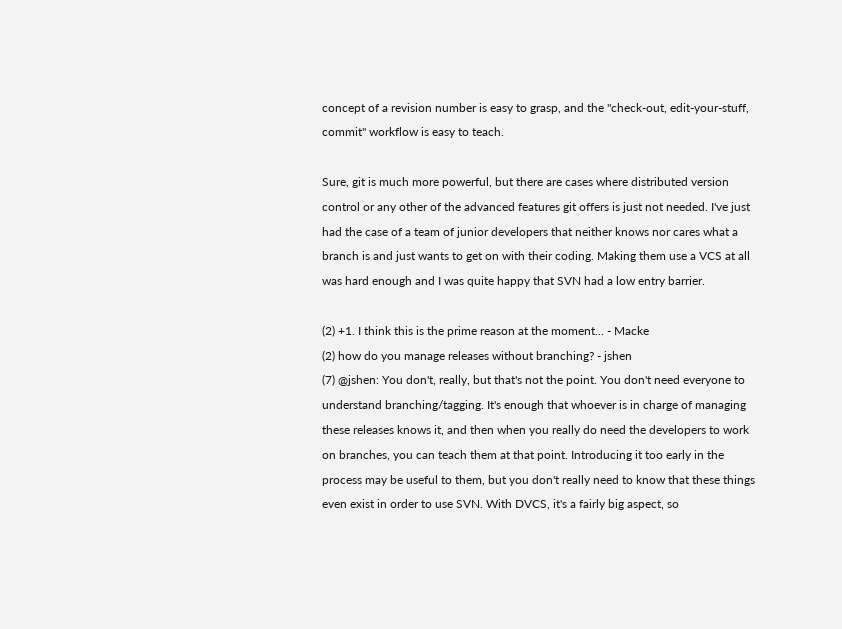concept of a revision number is easy to grasp, and the "check-out, edit-your-stuff, commit" workflow is easy to teach.

Sure, git is much more powerful, but there are cases where distributed version control or any other of the advanced features git offers is just not needed. I've just had the case of a team of junior developers that neither knows nor cares what a branch is and just wants to get on with their coding. Making them use a VCS at all was hard enough and I was quite happy that SVN had a low entry barrier.

(2) +1. I think this is the prime reason at the moment... - Macke
(2) how do you manage releases without branching? - jshen
(7) @jshen: You don't, really, but that's not the point. You don't need everyone to understand branching/tagging. It's enough that whoever is in charge of managing these releases knows it, and then when you really do need the developers to work on branches, you can teach them at that point. Introducing it too early in the process may be useful to them, but you don't really need to know that these things even exist in order to use SVN. With DVCS, it's a fairly big aspect, so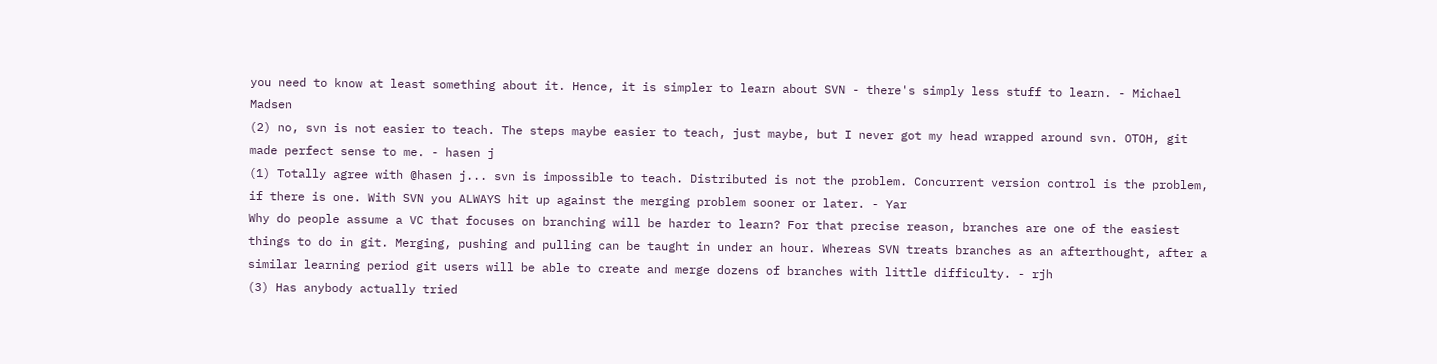you need to know at least something about it. Hence, it is simpler to learn about SVN - there's simply less stuff to learn. - Michael Madsen
(2) no, svn is not easier to teach. The steps maybe easier to teach, just maybe, but I never got my head wrapped around svn. OTOH, git made perfect sense to me. - hasen j
(1) Totally agree with @hasen j... svn is impossible to teach. Distributed is not the problem. Concurrent version control is the problem, if there is one. With SVN you ALWAYS hit up against the merging problem sooner or later. - Yar
Why do people assume a VC that focuses on branching will be harder to learn? For that precise reason, branches are one of the easiest things to do in git. Merging, pushing and pulling can be taught in under an hour. Whereas SVN treats branches as an afterthought, after a similar learning period git users will be able to create and merge dozens of branches with little difficulty. - rjh
(3) Has anybody actually tried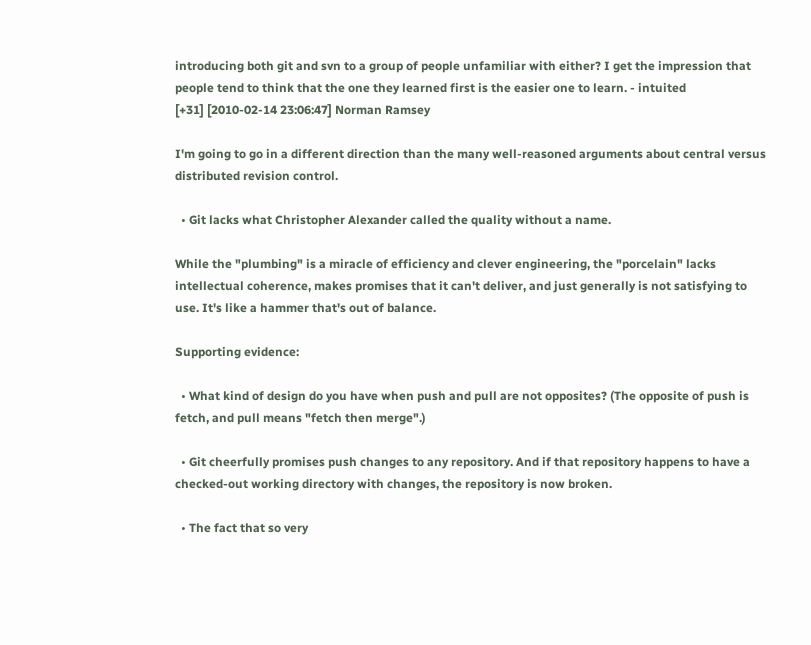introducing both git and svn to a group of people unfamiliar with either? I get the impression that people tend to think that the one they learned first is the easier one to learn. - intuited
[+31] [2010-02-14 23:06:47] Norman Ramsey

I'm going to go in a different direction than the many well-reasoned arguments about central versus distributed revision control.

  • Git lacks what Christopher Alexander called the quality without a name.

While the "plumbing" is a miracle of efficiency and clever engineering, the "porcelain" lacks intellectual coherence, makes promises that it can't deliver, and just generally is not satisfying to use. It's like a hammer that's out of balance.

Supporting evidence:

  • What kind of design do you have when push and pull are not opposites? (The opposite of push is fetch, and pull means "fetch then merge".)

  • Git cheerfully promises push changes to any repository. And if that repository happens to have a checked-out working directory with changes, the repository is now broken.

  • The fact that so very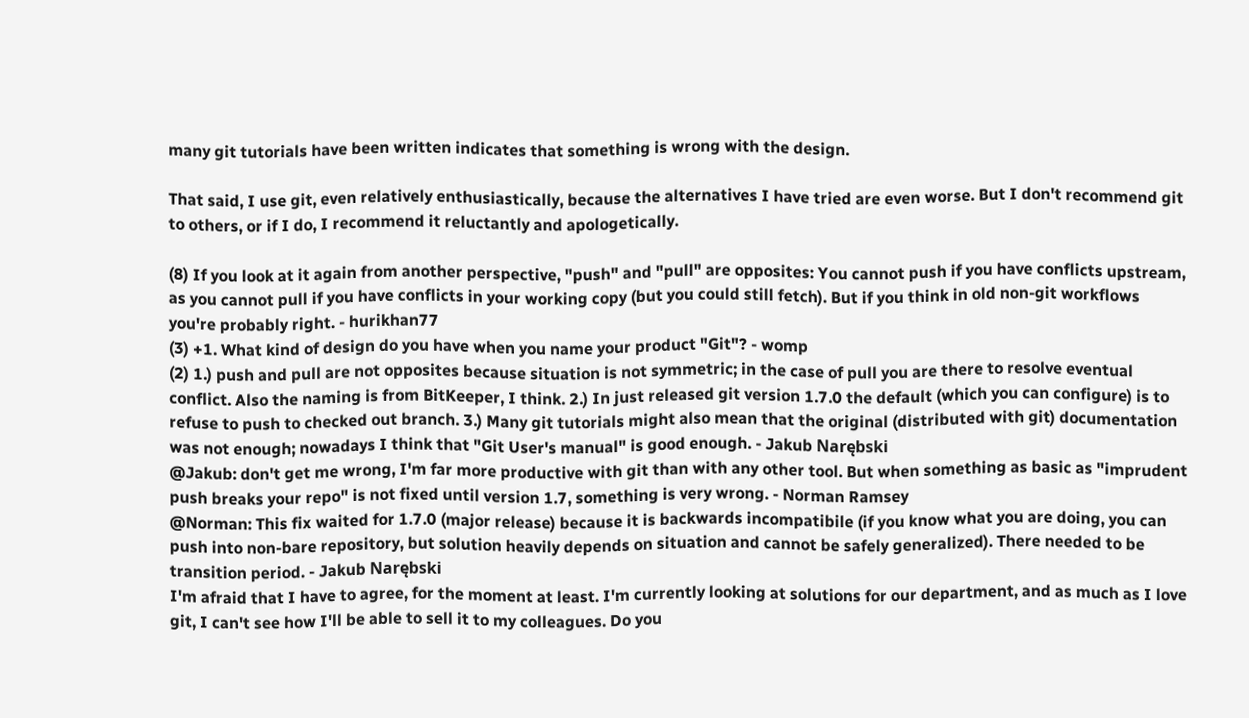many git tutorials have been written indicates that something is wrong with the design.

That said, I use git, even relatively enthusiastically, because the alternatives I have tried are even worse. But I don't recommend git to others, or if I do, I recommend it reluctantly and apologetically.

(8) If you look at it again from another perspective, "push" and "pull" are opposites: You cannot push if you have conflicts upstream, as you cannot pull if you have conflicts in your working copy (but you could still fetch). But if you think in old non-git workflows you're probably right. - hurikhan77
(3) +1. What kind of design do you have when you name your product "Git"? - womp
(2) 1.) push and pull are not opposites because situation is not symmetric; in the case of pull you are there to resolve eventual conflict. Also the naming is from BitKeeper, I think. 2.) In just released git version 1.7.0 the default (which you can configure) is to refuse to push to checked out branch. 3.) Many git tutorials might also mean that the original (distributed with git) documentation was not enough; nowadays I think that "Git User's manual" is good enough. - Jakub Narębski
@Jakub: don't get me wrong, I'm far more productive with git than with any other tool. But when something as basic as "imprudent push breaks your repo" is not fixed until version 1.7, something is very wrong. - Norman Ramsey
@Norman: This fix waited for 1.7.0 (major release) because it is backwards incompatibile (if you know what you are doing, you can push into non-bare repository, but solution heavily depends on situation and cannot be safely generalized). There needed to be transition period. - Jakub Narębski
I'm afraid that I have to agree, for the moment at least. I'm currently looking at solutions for our department, and as much as I love git, I can't see how I'll be able to sell it to my colleagues. Do you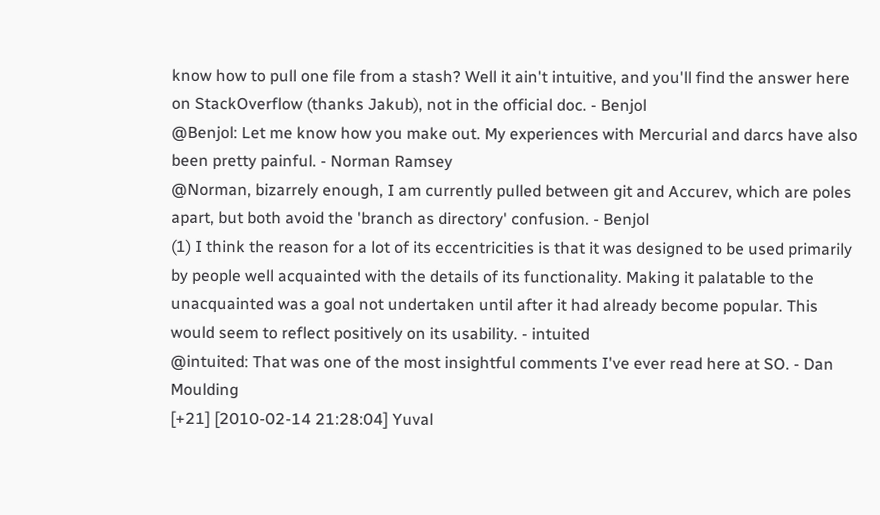know how to pull one file from a stash? Well it ain't intuitive, and you'll find the answer here on StackOverflow (thanks Jakub), not in the official doc. - Benjol
@Benjol: Let me know how you make out. My experiences with Mercurial and darcs have also been pretty painful. - Norman Ramsey
@Norman, bizarrely enough, I am currently pulled between git and Accurev, which are poles apart, but both avoid the 'branch as directory' confusion. - Benjol
(1) I think the reason for a lot of its eccentricities is that it was designed to be used primarily by people well acquainted with the details of its functionality. Making it palatable to the unacquainted was a goal not undertaken until after it had already become popular. This would seem to reflect positively on its usability. - intuited
@intuited: That was one of the most insightful comments I've ever read here at SO. - Dan Moulding
[+21] [2010-02-14 21:28:04] Yuval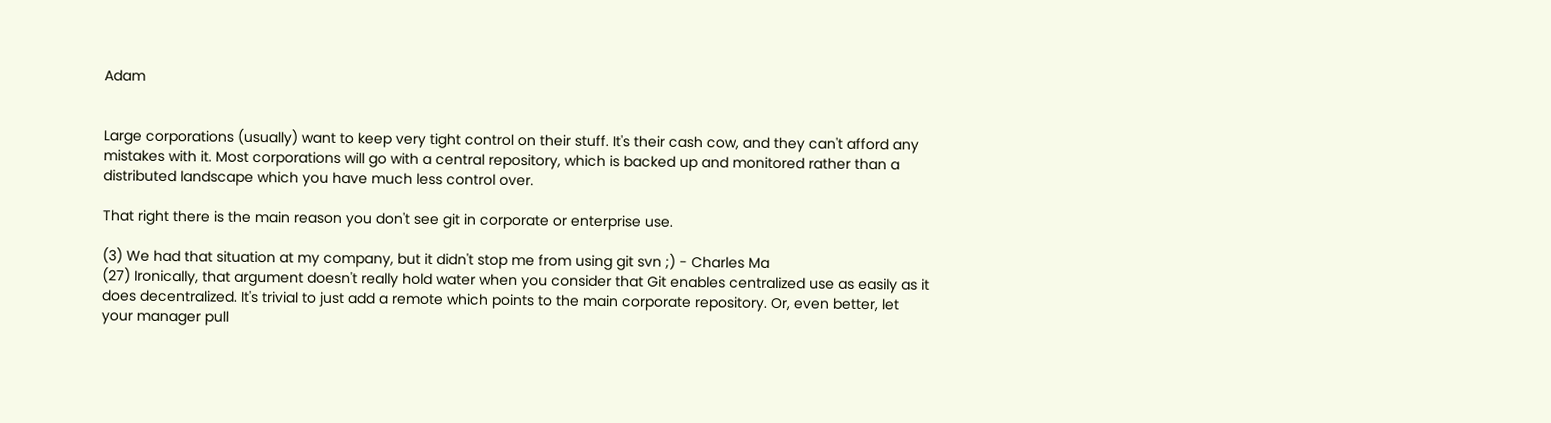Adam


Large corporations (usually) want to keep very tight control on their stuff. It's their cash cow, and they can't afford any mistakes with it. Most corporations will go with a central repository, which is backed up and monitored rather than a distributed landscape which you have much less control over.

That right there is the main reason you don't see git in corporate or enterprise use.

(3) We had that situation at my company, but it didn't stop me from using git svn ;) - Charles Ma
(27) Ironically, that argument doesn't really hold water when you consider that Git enables centralized use as easily as it does decentralized. It's trivial to just add a remote which points to the main corporate repository. Or, even better, let your manager pull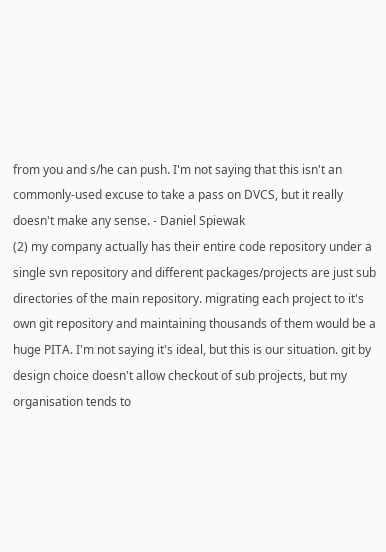from you and s/he can push. I'm not saying that this isn't an commonly-used excuse to take a pass on DVCS, but it really doesn't make any sense. - Daniel Spiewak
(2) my company actually has their entire code repository under a single svn repository and different packages/projects are just sub directories of the main repository. migrating each project to it's own git repository and maintaining thousands of them would be a huge PITA. I'm not saying it's ideal, but this is our situation. git by design choice doesn't allow checkout of sub projects, but my organisation tends to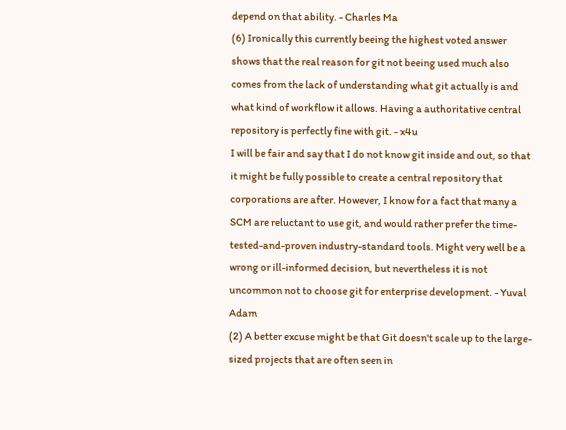depend on that ability. - Charles Ma
(6) Ironically this currently beeing the highest voted answer shows that the real reason for git not beeing used much also comes from the lack of understanding what git actually is and what kind of workflow it allows. Having a authoritative central repository is perfectly fine with git. - x4u
I will be fair and say that I do not know git inside and out, so that it might be fully possible to create a central repository that corporations are after. However, I know for a fact that many a SCM are reluctant to use git, and would rather prefer the time-tested-and-proven industry-standard tools. Might very well be a wrong or ill-informed decision, but nevertheless it is not uncommon not to choose git for enterprise development. - Yuval Adam
(2) A better excuse might be that Git doesn't scale up to the large-sized projects that are often seen in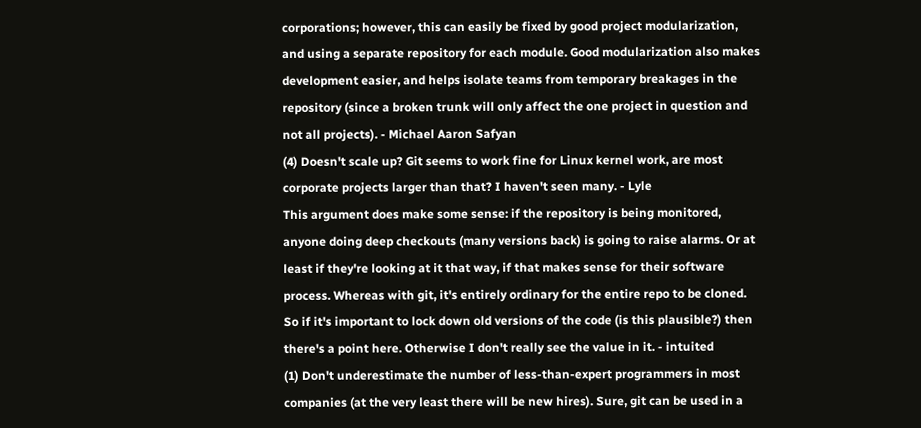corporations; however, this can easily be fixed by good project modularization, and using a separate repository for each module. Good modularization also makes development easier, and helps isolate teams from temporary breakages in the repository (since a broken trunk will only affect the one project in question and not all projects). - Michael Aaron Safyan
(4) Doesn't scale up? Git seems to work fine for Linux kernel work, are most corporate projects larger than that? I haven't seen many. - Lyle
This argument does make some sense: if the repository is being monitored, anyone doing deep checkouts (many versions back) is going to raise alarms. Or at least if they're looking at it that way, if that makes sense for their software process. Whereas with git, it's entirely ordinary for the entire repo to be cloned. So if it's important to lock down old versions of the code (is this plausible?) then there's a point here. Otherwise I don't really see the value in it. - intuited
(1) Don't underestimate the number of less-than-expert programmers in most companies (at the very least there will be new hires). Sure, git can be used in a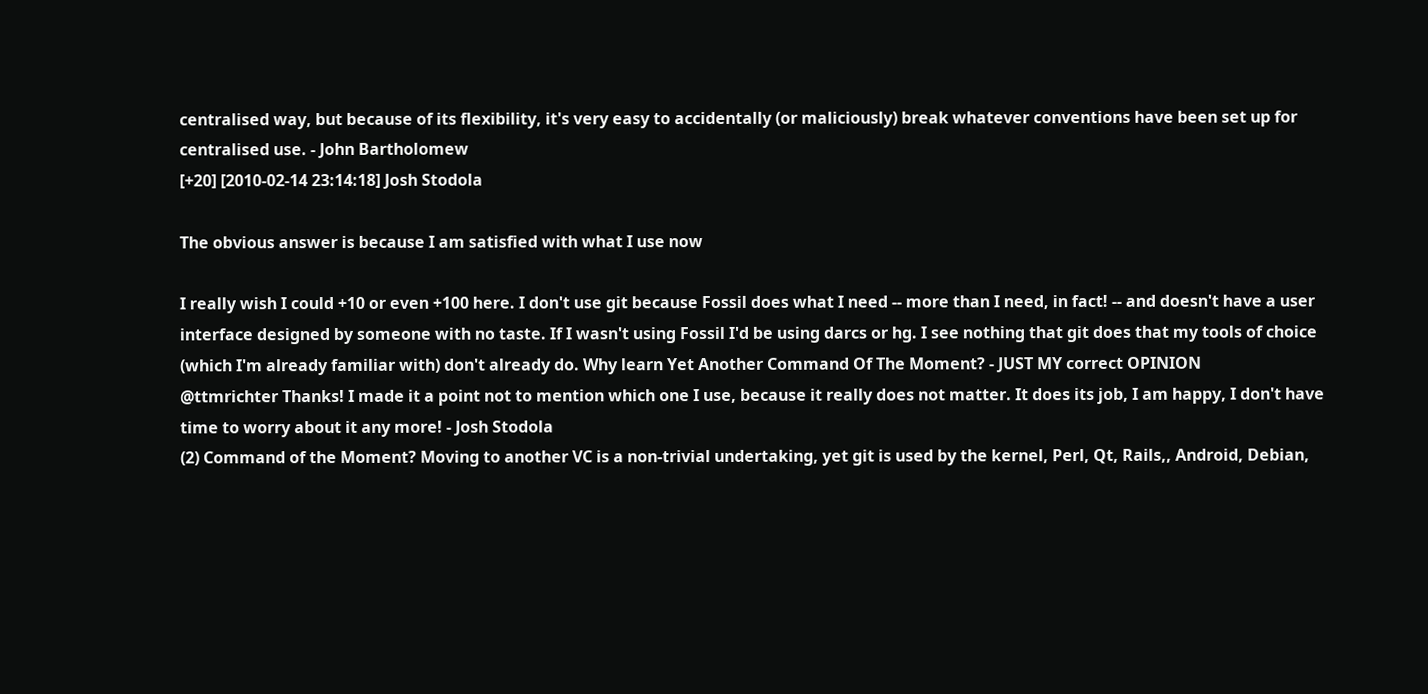centralised way, but because of its flexibility, it's very easy to accidentally (or maliciously) break whatever conventions have been set up for centralised use. - John Bartholomew
[+20] [2010-02-14 23:14:18] Josh Stodola

The obvious answer is because I am satisfied with what I use now

I really wish I could +10 or even +100 here. I don't use git because Fossil does what I need -- more than I need, in fact! -- and doesn't have a user interface designed by someone with no taste. If I wasn't using Fossil I'd be using darcs or hg. I see nothing that git does that my tools of choice (which I'm already familiar with) don't already do. Why learn Yet Another Command Of The Moment? - JUST MY correct OPINION
@ttmrichter Thanks! I made it a point not to mention which one I use, because it really does not matter. It does its job, I am happy, I don't have time to worry about it any more! - Josh Stodola
(2) Command of the Moment? Moving to another VC is a non-trivial undertaking, yet git is used by the kernel, Perl, Qt, Rails,, Android, Debian,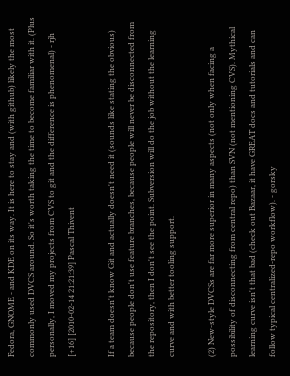Fedora, GNOME - and KDE on its way. It is here to stay and (with github) likely the most commonly used DVCS around. So it's worth taking the time to become familiar with it. (Plus personally, I moved my projects from CVS to git and the difference is phenomenal) - rjh
[+16] [2010-02-14 21:21:39] Pascal Thivent

If a team doesn't know Git and actually doesn't need it (sounds like stating the obvious) because people don't use feature branches, because people will never be disconnected from the repository, then I don't see the point. Subversion will do the job without the learning curve and with better tooling support.

(2) New-style DVCSs are far more superior in many aspects (not only when facing a possibility of disconnecting from central repo) than SVN (not mentioning CVS). Mythical learning curve isn't that bad (check out Bazaar, it have GREAT docs and tutorials and can follow typical centralized-repo workflow). - gorsky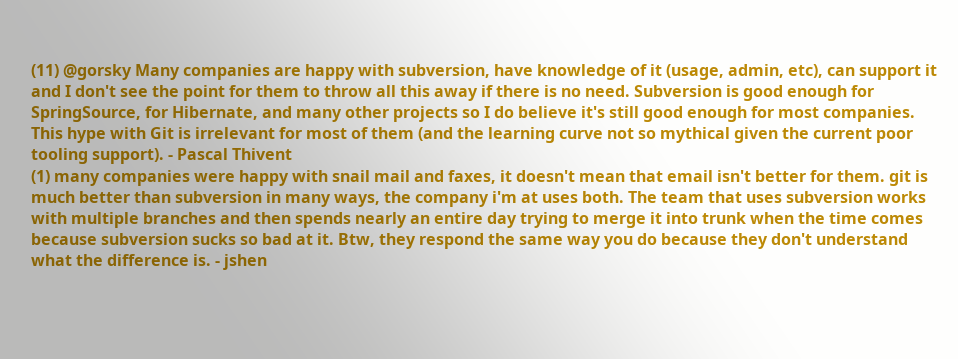(11) @gorsky Many companies are happy with subversion, have knowledge of it (usage, admin, etc), can support it and I don't see the point for them to throw all this away if there is no need. Subversion is good enough for SpringSource, for Hibernate, and many other projects so I do believe it's still good enough for most companies. This hype with Git is irrelevant for most of them (and the learning curve not so mythical given the current poor tooling support). - Pascal Thivent
(1) many companies were happy with snail mail and faxes, it doesn't mean that email isn't better for them. git is much better than subversion in many ways, the company i'm at uses both. The team that uses subversion works with multiple branches and then spends nearly an entire day trying to merge it into trunk when the time comes because subversion sucks so bad at it. Btw, they respond the same way you do because they don't understand what the difference is. - jshen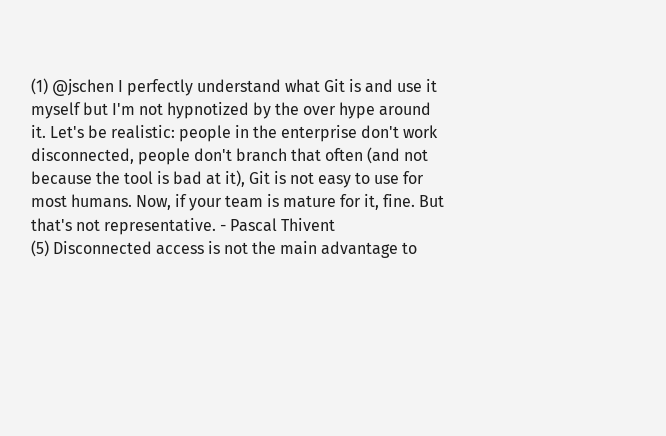(1) @jschen I perfectly understand what Git is and use it myself but I'm not hypnotized by the over hype around it. Let's be realistic: people in the enterprise don't work disconnected, people don't branch that often (and not because the tool is bad at it), Git is not easy to use for most humans. Now, if your team is mature for it, fine. But that's not representative. - Pascal Thivent
(5) Disconnected access is not the main advantage to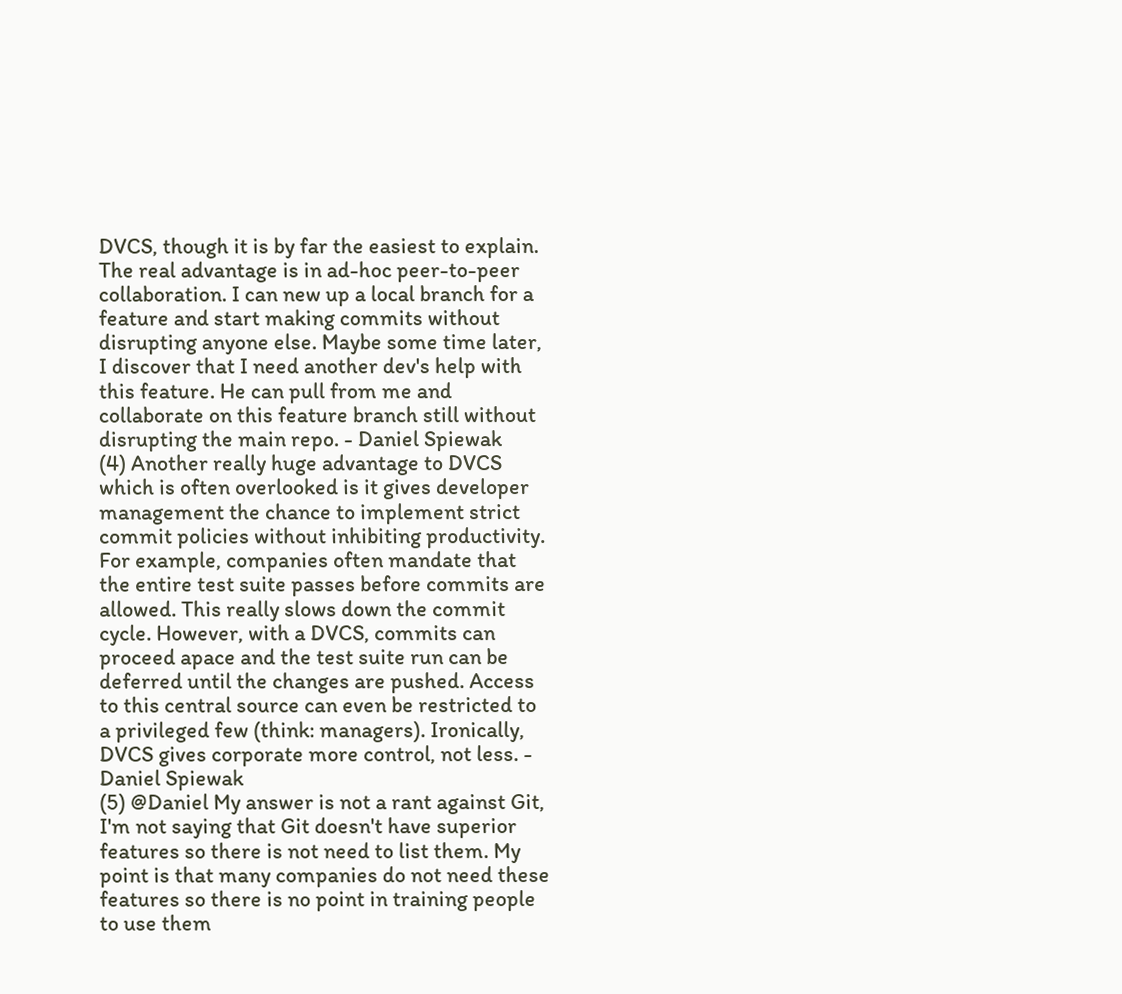DVCS, though it is by far the easiest to explain. The real advantage is in ad-hoc peer-to-peer collaboration. I can new up a local branch for a feature and start making commits without disrupting anyone else. Maybe some time later, I discover that I need another dev's help with this feature. He can pull from me and collaborate on this feature branch still without disrupting the main repo. - Daniel Spiewak
(4) Another really huge advantage to DVCS which is often overlooked is it gives developer management the chance to implement strict commit policies without inhibiting productivity. For example, companies often mandate that the entire test suite passes before commits are allowed. This really slows down the commit cycle. However, with a DVCS, commits can proceed apace and the test suite run can be deferred until the changes are pushed. Access to this central source can even be restricted to a privileged few (think: managers). Ironically, DVCS gives corporate more control, not less. - Daniel Spiewak
(5) @Daniel My answer is not a rant against Git, I'm not saying that Git doesn't have superior features so there is not need to list them. My point is that many companies do not need these features so there is no point in training people to use them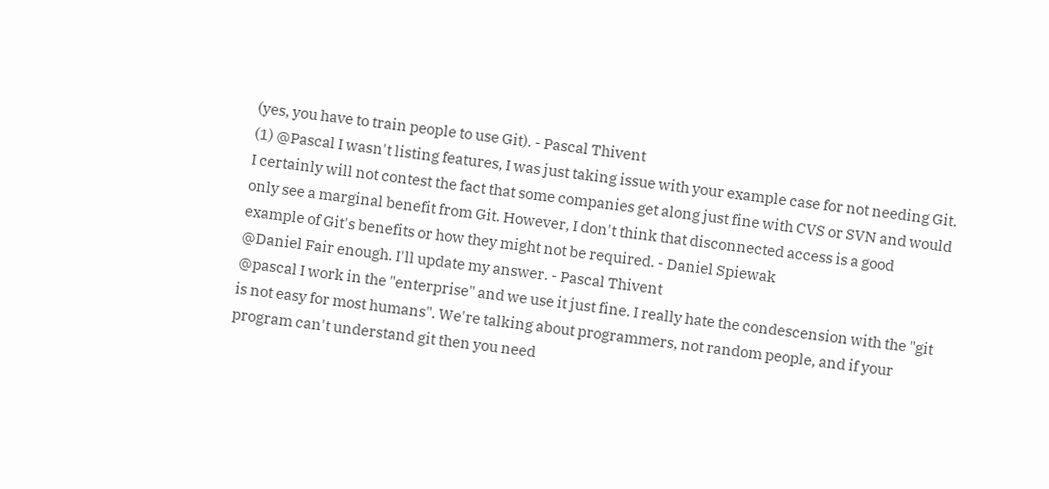(yes, you have to train people to use Git). - Pascal Thivent
(1) @Pascal I wasn't listing features, I was just taking issue with your example case for not needing Git. I certainly will not contest the fact that some companies get along just fine with CVS or SVN and would only see a marginal benefit from Git. However, I don't think that disconnected access is a good example of Git's benefits or how they might not be required. - Daniel Spiewak
@Daniel Fair enough. I'll update my answer. - Pascal Thivent
@pascal I work in the "enterprise" and we use it just fine. I really hate the condescension with the "git is not easy for most humans". We're talking about programmers, not random people, and if your program can't understand git then you need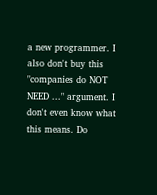a new programmer. I also don't buy this "companies do NOT NEED ..." argument. I don't even know what this means. Do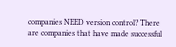companies NEED version control? There are companies that have made successful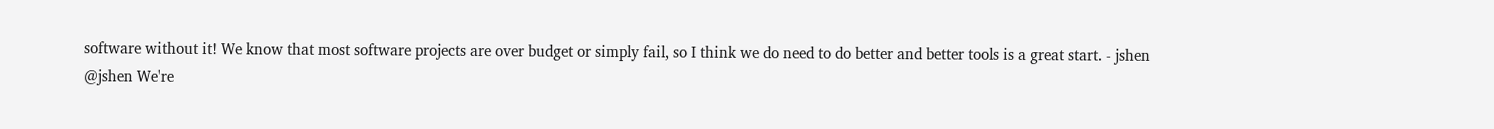software without it! We know that most software projects are over budget or simply fail, so I think we do need to do better and better tools is a great start. - jshen
@jshen We're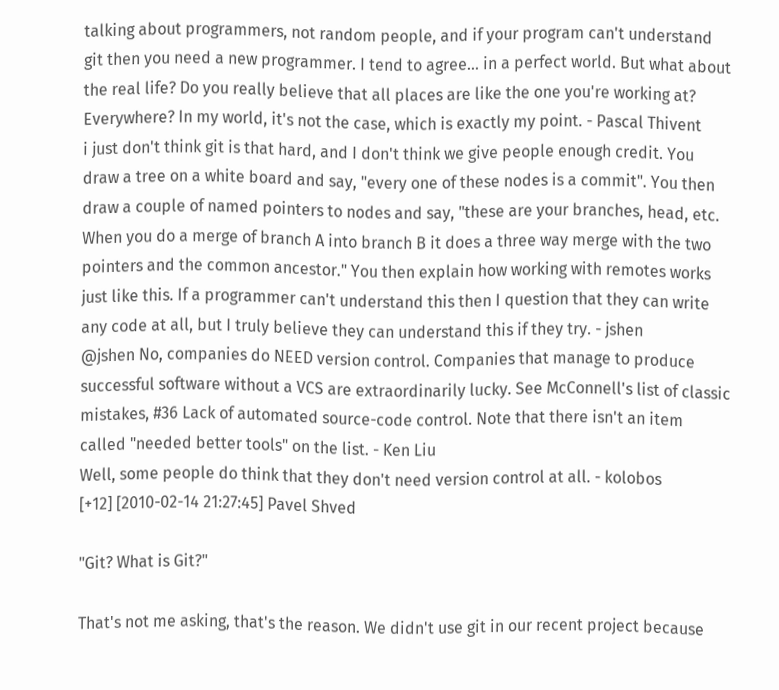talking about programmers, not random people, and if your program can't understand git then you need a new programmer. I tend to agree... in a perfect world. But what about the real life? Do you really believe that all places are like the one you're working at? Everywhere? In my world, it's not the case, which is exactly my point. - Pascal Thivent
i just don't think git is that hard, and I don't think we give people enough credit. You draw a tree on a white board and say, "every one of these nodes is a commit". You then draw a couple of named pointers to nodes and say, "these are your branches, head, etc. When you do a merge of branch A into branch B it does a three way merge with the two pointers and the common ancestor." You then explain how working with remotes works just like this. If a programmer can't understand this then I question that they can write any code at all, but I truly believe they can understand this if they try. - jshen
@jshen No, companies do NEED version control. Companies that manage to produce successful software without a VCS are extraordinarily lucky. See McConnell's list of classic mistakes, #36 Lack of automated source-code control. Note that there isn't an item called "needed better tools" on the list. - Ken Liu
Well, some people do think that they don't need version control at all. - kolobos
[+12] [2010-02-14 21:27:45] Pavel Shved

"Git? What is Git?"

That's not me asking, that's the reason. We didn't use git in our recent project because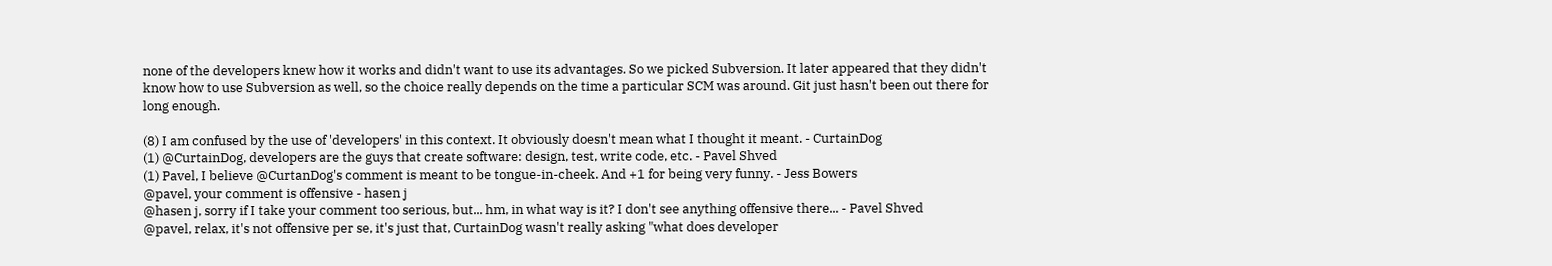none of the developers knew how it works and didn't want to use its advantages. So we picked Subversion. It later appeared that they didn't know how to use Subversion as well, so the choice really depends on the time a particular SCM was around. Git just hasn't been out there for long enough.

(8) I am confused by the use of 'developers' in this context. It obviously doesn't mean what I thought it meant. - CurtainDog
(1) @CurtainDog, developers are the guys that create software: design, test, write code, etc. - Pavel Shved
(1) Pavel, I believe @CurtanDog's comment is meant to be tongue-in-cheek. And +1 for being very funny. - Jess Bowers
@pavel, your comment is offensive - hasen j
@hasen j, sorry if I take your comment too serious, but... hm, in what way is it? I don't see anything offensive there... - Pavel Shved
@pavel, relax, it's not offensive per se, it's just that, CurtainDog wasn't really asking "what does developer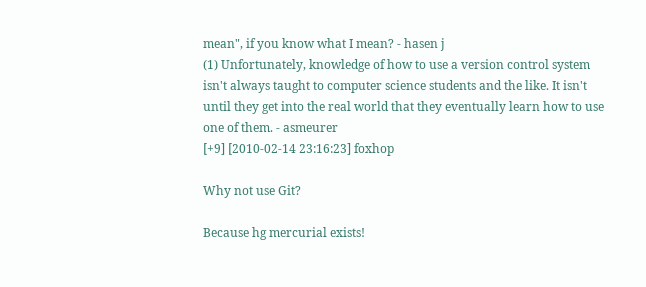mean", if you know what I mean? - hasen j
(1) Unfortunately, knowledge of how to use a version control system isn't always taught to computer science students and the like. It isn't until they get into the real world that they eventually learn how to use one of them. - asmeurer
[+9] [2010-02-14 23:16:23] foxhop

Why not use Git?

Because hg mercurial exists!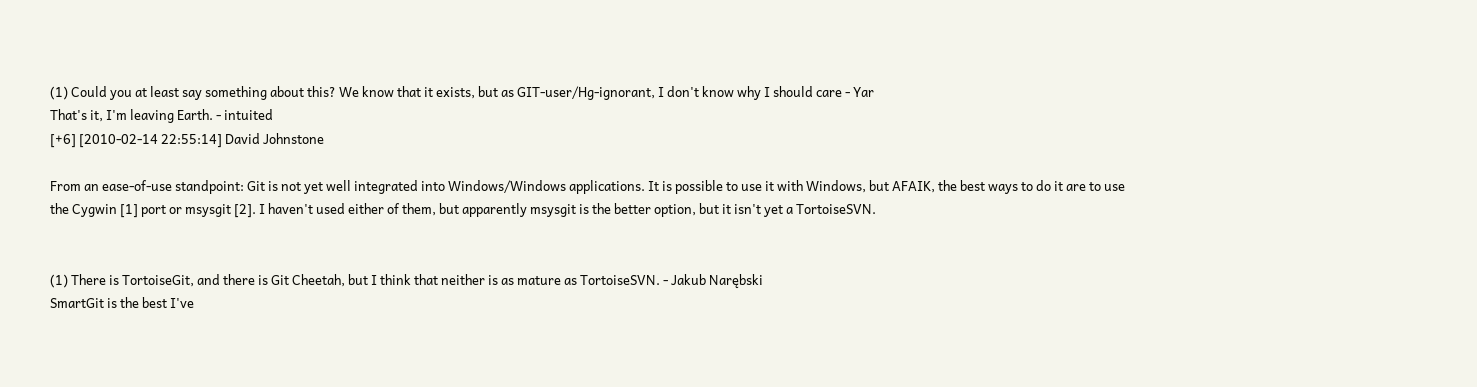(1) Could you at least say something about this? We know that it exists, but as GIT-user/Hg-ignorant, I don't know why I should care - Yar
That's it, I'm leaving Earth. - intuited
[+6] [2010-02-14 22:55:14] David Johnstone

From an ease-of-use standpoint: Git is not yet well integrated into Windows/Windows applications. It is possible to use it with Windows, but AFAIK, the best ways to do it are to use the Cygwin [1] port or msysgit [2]. I haven't used either of them, but apparently msysgit is the better option, but it isn't yet a TortoiseSVN.


(1) There is TortoiseGit, and there is Git Cheetah, but I think that neither is as mature as TortoiseSVN. - Jakub Narębski
SmartGit is the best I've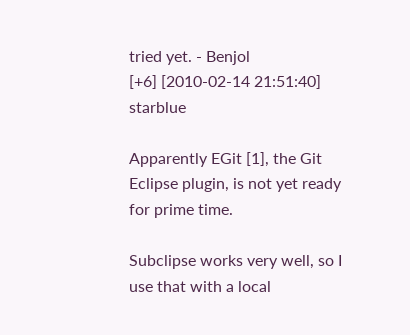tried yet. - Benjol
[+6] [2010-02-14 21:51:40] starblue

Apparently EGit [1], the Git Eclipse plugin, is not yet ready for prime time.

Subclipse works very well, so I use that with a local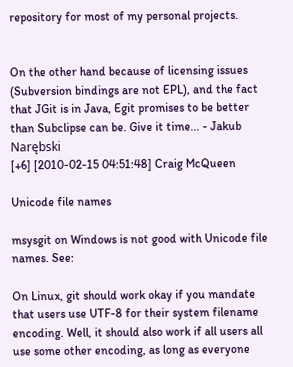repository for most of my personal projects.


On the other hand because of licensing issues (Subversion bindings are not EPL), and the fact that JGit is in Java, Egit promises to be better than Subclipse can be. Give it time... - Jakub Narębski
[+6] [2010-02-15 04:51:48] Craig McQueen

Unicode file names

msysgit on Windows is not good with Unicode file names. See:

On Linux, git should work okay if you mandate that users use UTF-8 for their system filename encoding. Well, it should also work if all users all use some other encoding, as long as everyone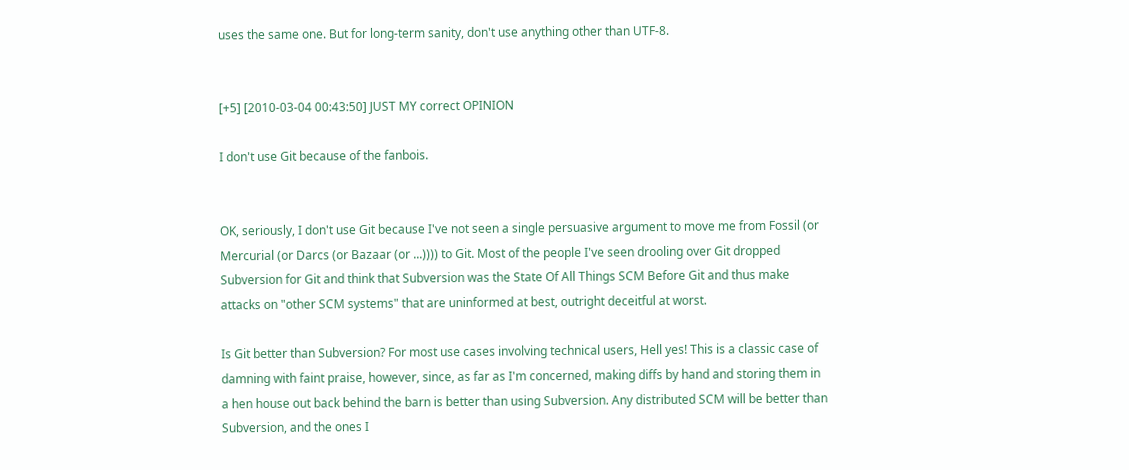uses the same one. But for long-term sanity, don't use anything other than UTF-8.


[+5] [2010-03-04 00:43:50] JUST MY correct OPINION

I don't use Git because of the fanbois.


OK, seriously, I don't use Git because I've not seen a single persuasive argument to move me from Fossil (or Mercurial (or Darcs (or Bazaar (or ...)))) to Git. Most of the people I've seen drooling over Git dropped Subversion for Git and think that Subversion was the State Of All Things SCM Before Git and thus make attacks on "other SCM systems" that are uninformed at best, outright deceitful at worst.

Is Git better than Subversion? For most use cases involving technical users, Hell yes! This is a classic case of damning with faint praise, however, since, as far as I'm concerned, making diffs by hand and storing them in a hen house out back behind the barn is better than using Subversion. Any distributed SCM will be better than Subversion, and the ones I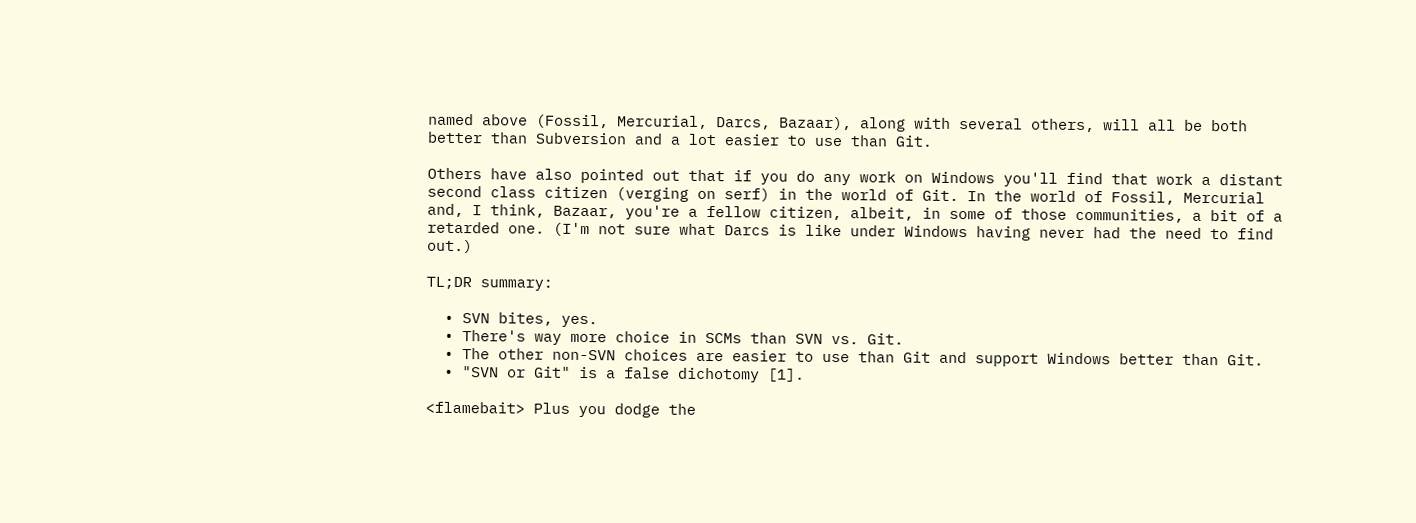named above (Fossil, Mercurial, Darcs, Bazaar), along with several others, will all be both better than Subversion and a lot easier to use than Git.

Others have also pointed out that if you do any work on Windows you'll find that work a distant second class citizen (verging on serf) in the world of Git. In the world of Fossil, Mercurial and, I think, Bazaar, you're a fellow citizen, albeit, in some of those communities, a bit of a retarded one. (I'm not sure what Darcs is like under Windows having never had the need to find out.)

TL;DR summary:

  • SVN bites, yes.
  • There's way more choice in SCMs than SVN vs. Git.
  • The other non-SVN choices are easier to use than Git and support Windows better than Git.
  • "SVN or Git" is a false dichotomy [1].

<flamebait> Plus you dodge the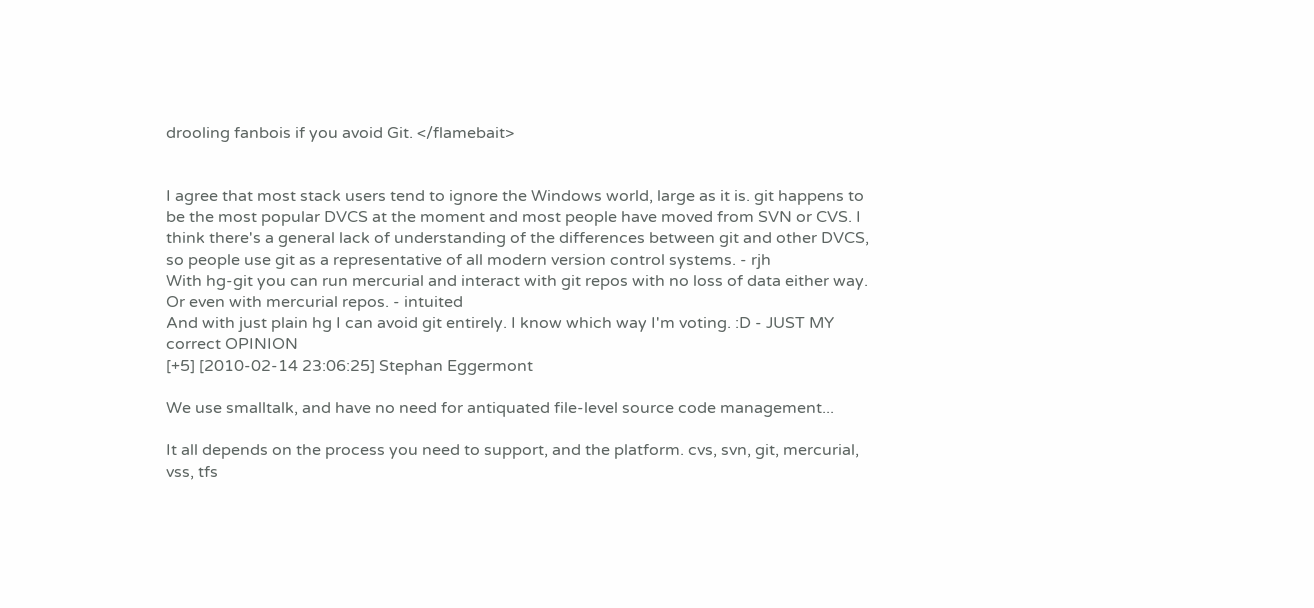drooling fanbois if you avoid Git. </flamebait>


I agree that most stack users tend to ignore the Windows world, large as it is. git happens to be the most popular DVCS at the moment and most people have moved from SVN or CVS. I think there's a general lack of understanding of the differences between git and other DVCS, so people use git as a representative of all modern version control systems. - rjh
With hg-git you can run mercurial and interact with git repos with no loss of data either way. Or even with mercurial repos. - intuited
And with just plain hg I can avoid git entirely. I know which way I'm voting. :D - JUST MY correct OPINION
[+5] [2010-02-14 23:06:25] Stephan Eggermont

We use smalltalk, and have no need for antiquated file-level source code management...

It all depends on the process you need to support, and the platform. cvs, svn, git, mercurial, vss, tfs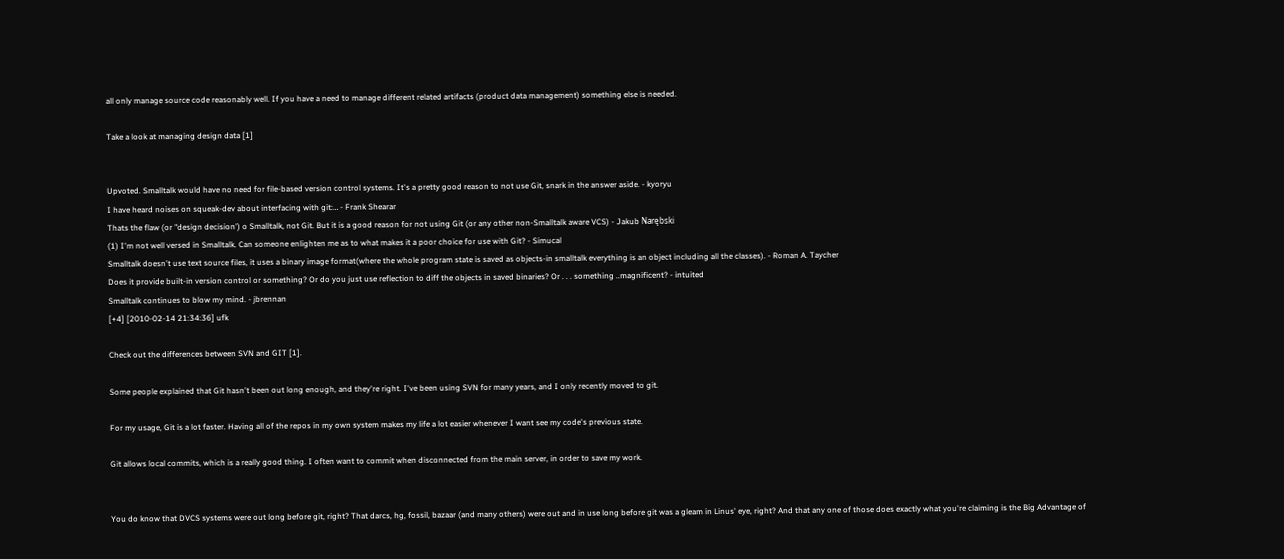all only manage source code reasonably well. If you have a need to manage different related artifacts (product data management) something else is needed.

Take a look at managing design data [1]


Upvoted. Smalltalk would have no need for file-based version control systems. It's a pretty good reason to not use Git, snark in the answer aside. - kyoryu
I have heard noises on squeak-dev about interfacing with git:… - Frank Shearar
Thats the flaw (or "design decision') o Smalltalk, not Git. But it is a good reason for not using Git (or any other non-Smalltalk aware VCS) - Jakub Narębski
(1) I'm not well versed in Smalltalk. Can someone enlighten me as to what makes it a poor choice for use with Git? - Simucal
Smalltalk doesn't use text source files, it uses a binary image format(where the whole program state is saved as objects-in smalltalk everything is an object including all the classes). - Roman A. Taycher
Does it provide built-in version control or something? Or do you just use reflection to diff the objects in saved binaries? Or . . . something ..magnificent? - intuited
Smalltalk continues to blow my mind. - jbrennan
[+4] [2010-02-14 21:34:36] ufk

Check out the differences between SVN and GIT [1].

Some people explained that Git hasn't been out long enough, and they're right. I've been using SVN for many years, and I only recently moved to git.

For my usage, Git is a lot faster. Having all of the repos in my own system makes my life a lot easier whenever I want see my code's previous state.

Git allows local commits, which is a really good thing. I often want to commit when disconnected from the main server, in order to save my work.


You do know that DVCS systems were out long before git, right? That darcs, hg, fossil, bazaar (and many others) were out and in use long before git was a gleam in Linus' eye, right? And that any one of those does exactly what you're claiming is the Big Advantage of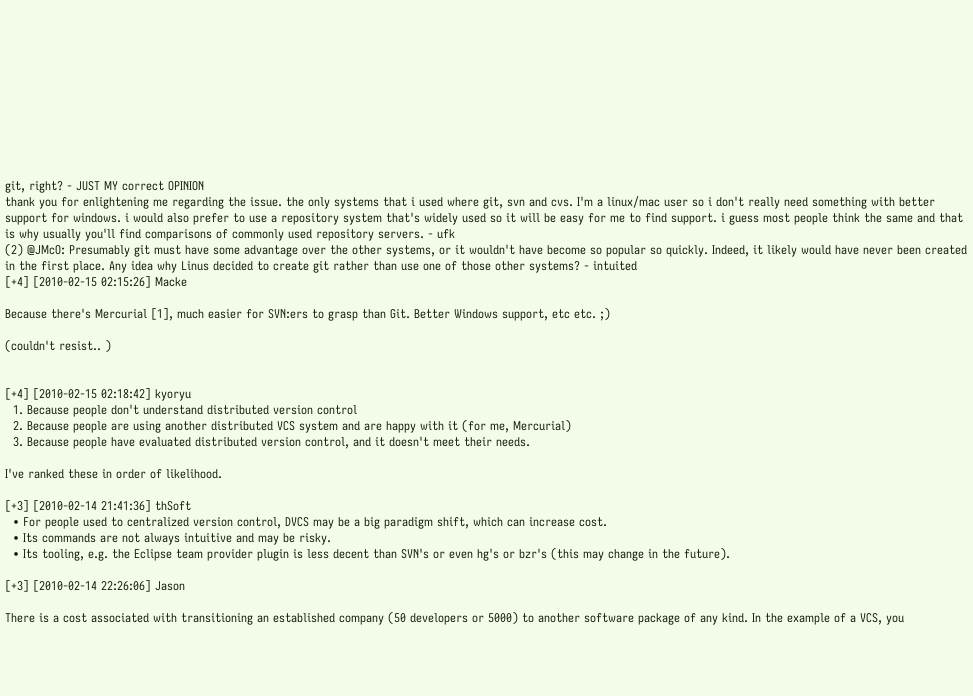git, right? - JUST MY correct OPINION
thank you for enlightening me regarding the issue. the only systems that i used where git, svn and cvs. I'm a linux/mac user so i don't really need something with better support for windows. i would also prefer to use a repository system that's widely used so it will be easy for me to find support. i guess most people think the same and that is why usually you'll find comparisons of commonly used repository servers. - ufk
(2) @JMcO: Presumably git must have some advantage over the other systems, or it wouldn't have become so popular so quickly. Indeed, it likely would have never been created in the first place. Any idea why Linus decided to create git rather than use one of those other systems? - intuited
[+4] [2010-02-15 02:15:26] Macke

Because there's Mercurial [1], much easier for SVN:ers to grasp than Git. Better Windows support, etc etc. ;)

(couldn't resist.. )


[+4] [2010-02-15 02:18:42] kyoryu
  1. Because people don't understand distributed version control
  2. Because people are using another distributed VCS system and are happy with it (for me, Mercurial)
  3. Because people have evaluated distributed version control, and it doesn't meet their needs.

I've ranked these in order of likelihood.

[+3] [2010-02-14 21:41:36] thSoft
  • For people used to centralized version control, DVCS may be a big paradigm shift, which can increase cost.
  • Its commands are not always intuitive and may be risky.
  • Its tooling, e.g. the Eclipse team provider plugin is less decent than SVN's or even hg's or bzr's (this may change in the future).

[+3] [2010-02-14 22:26:06] Jason

There is a cost associated with transitioning an established company (50 developers or 5000) to another software package of any kind. In the example of a VCS, you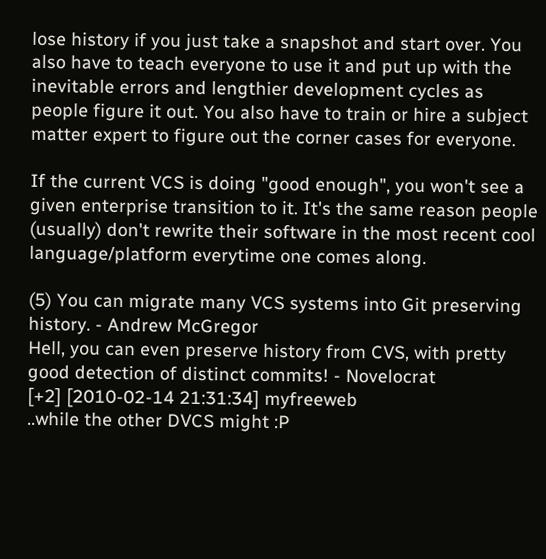lose history if you just take a snapshot and start over. You also have to teach everyone to use it and put up with the inevitable errors and lengthier development cycles as people figure it out. You also have to train or hire a subject matter expert to figure out the corner cases for everyone.

If the current VCS is doing "good enough", you won't see a given enterprise transition to it. It's the same reason people (usually) don't rewrite their software in the most recent cool language/platform everytime one comes along.

(5) You can migrate many VCS systems into Git preserving history. - Andrew McGregor
Hell, you can even preserve history from CVS, with pretty good detection of distinct commits! - Novelocrat
[+2] [2010-02-14 21:31:34] myfreeweb
..while the other DVCS might :P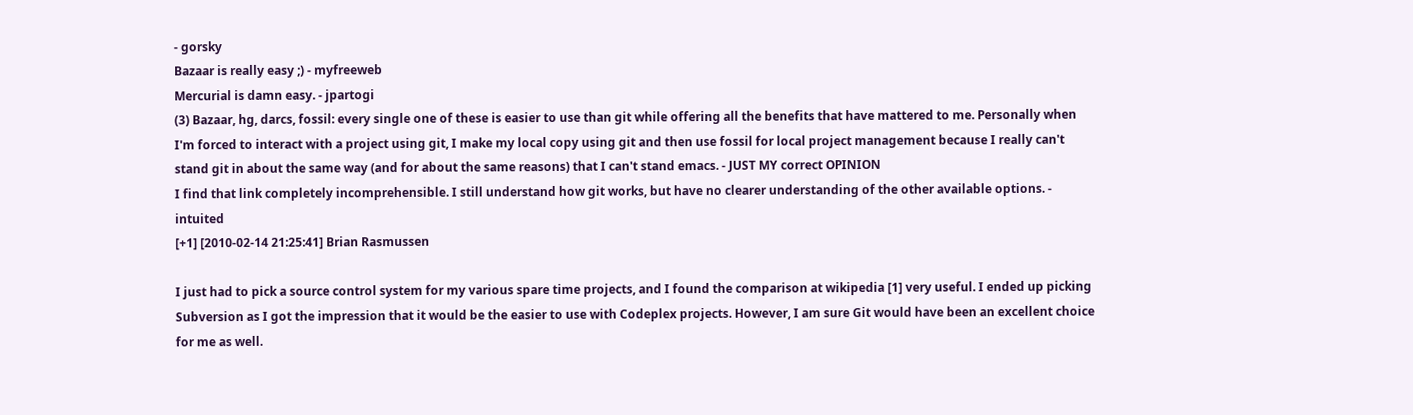- gorsky
Bazaar is really easy ;) - myfreeweb
Mercurial is damn easy. - jpartogi
(3) Bazaar, hg, darcs, fossil: every single one of these is easier to use than git while offering all the benefits that have mattered to me. Personally when I'm forced to interact with a project using git, I make my local copy using git and then use fossil for local project management because I really can't stand git in about the same way (and for about the same reasons) that I can't stand emacs. - JUST MY correct OPINION
I find that link completely incomprehensible. I still understand how git works, but have no clearer understanding of the other available options. - intuited
[+1] [2010-02-14 21:25:41] Brian Rasmussen

I just had to pick a source control system for my various spare time projects, and I found the comparison at wikipedia [1] very useful. I ended up picking Subversion as I got the impression that it would be the easier to use with Codeplex projects. However, I am sure Git would have been an excellent choice for me as well.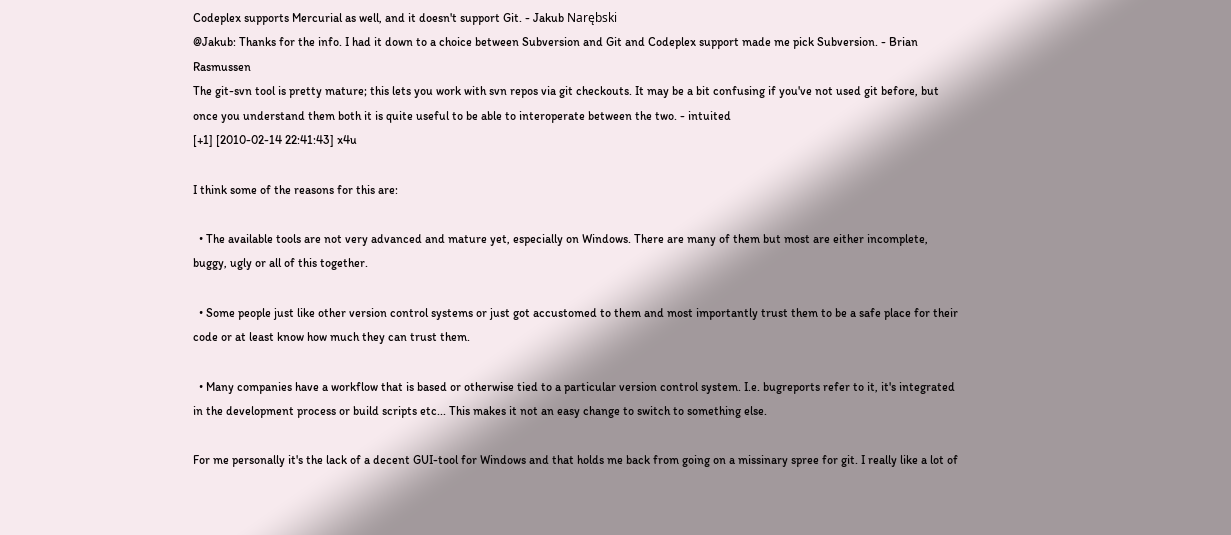Codeplex supports Mercurial as well, and it doesn't support Git. - Jakub Narębski
@Jakub: Thanks for the info. I had it down to a choice between Subversion and Git and Codeplex support made me pick Subversion. - Brian Rasmussen
The git-svn tool is pretty mature; this lets you work with svn repos via git checkouts. It may be a bit confusing if you've not used git before, but once you understand them both it is quite useful to be able to interoperate between the two. - intuited
[+1] [2010-02-14 22:41:43] x4u

I think some of the reasons for this are:

  • The available tools are not very advanced and mature yet, especially on Windows. There are many of them but most are either incomplete, buggy, ugly or all of this together.

  • Some people just like other version control systems or just got accustomed to them and most importantly trust them to be a safe place for their code or at least know how much they can trust them.

  • Many companies have a workflow that is based or otherwise tied to a particular version control system. I.e. bugreports refer to it, it's integrated in the development process or build scripts etc... This makes it not an easy change to switch to something else.

For me personally it's the lack of a decent GUI-tool for Windows and that holds me back from going on a missinary spree for git. I really like a lot of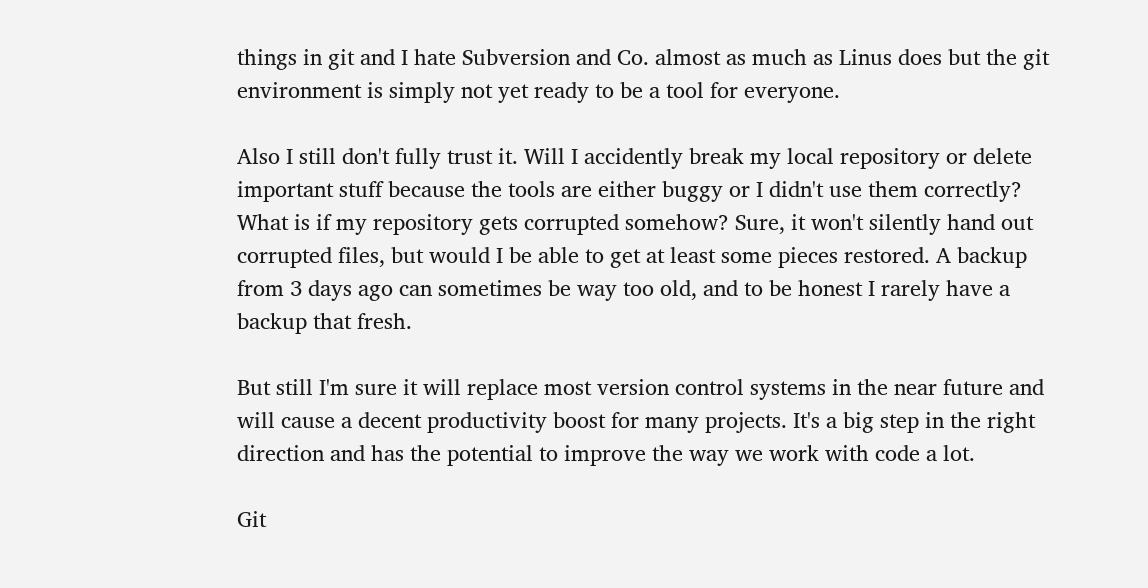things in git and I hate Subversion and Co. almost as much as Linus does but the git environment is simply not yet ready to be a tool for everyone.

Also I still don't fully trust it. Will I accidently break my local repository or delete important stuff because the tools are either buggy or I didn't use them correctly? What is if my repository gets corrupted somehow? Sure, it won't silently hand out corrupted files, but would I be able to get at least some pieces restored. A backup from 3 days ago can sometimes be way too old, and to be honest I rarely have a backup that fresh.

But still I'm sure it will replace most version control systems in the near future and will cause a decent productivity boost for many projects. It's a big step in the right direction and has the potential to improve the way we work with code a lot.

Git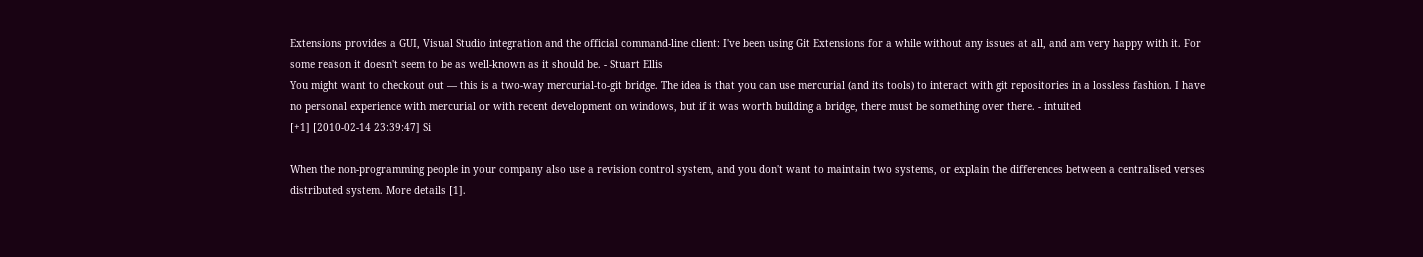Extensions provides a GUI, Visual Studio integration and the official command-line client: I've been using Git Extensions for a while without any issues at all, and am very happy with it. For some reason it doesn't seem to be as well-known as it should be. - Stuart Ellis
You might want to checkout out — this is a two-way mercurial-to-git bridge. The idea is that you can use mercurial (and its tools) to interact with git repositories in a lossless fashion. I have no personal experience with mercurial or with recent development on windows, but if it was worth building a bridge, there must be something over there. - intuited
[+1] [2010-02-14 23:39:47] Si

When the non-programming people in your company also use a revision control system, and you don't want to maintain two systems, or explain the differences between a centralised verses distributed system. More details [1].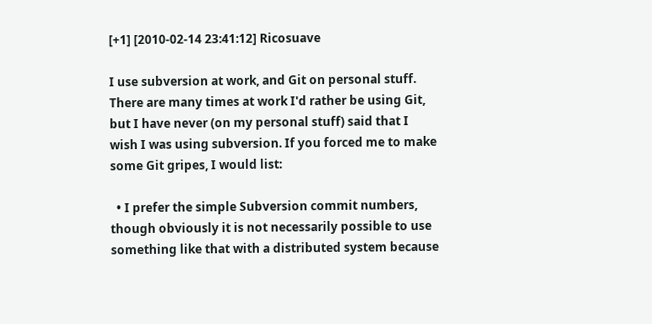[+1] [2010-02-14 23:41:12] Ricosuave

I use subversion at work, and Git on personal stuff. There are many times at work I'd rather be using Git, but I have never (on my personal stuff) said that I wish I was using subversion. If you forced me to make some Git gripes, I would list:

  • I prefer the simple Subversion commit numbers, though obviously it is not necessarily possible to use something like that with a distributed system because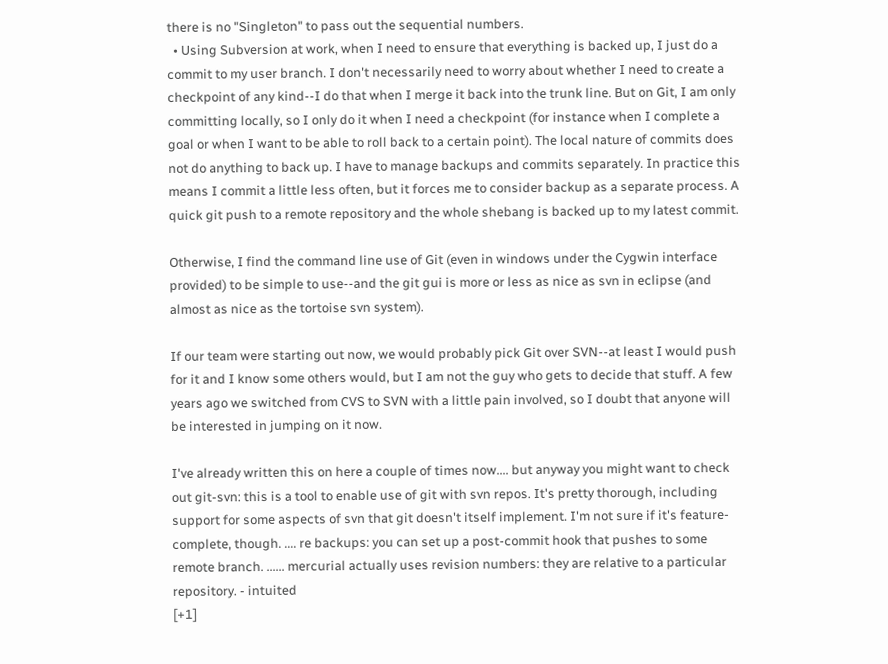there is no "Singleton" to pass out the sequential numbers.
  • Using Subversion at work, when I need to ensure that everything is backed up, I just do a commit to my user branch. I don't necessarily need to worry about whether I need to create a checkpoint of any kind--I do that when I merge it back into the trunk line. But on Git, I am only committing locally, so I only do it when I need a checkpoint (for instance when I complete a goal or when I want to be able to roll back to a certain point). The local nature of commits does not do anything to back up. I have to manage backups and commits separately. In practice this means I commit a little less often, but it forces me to consider backup as a separate process. A quick git push to a remote repository and the whole shebang is backed up to my latest commit.

Otherwise, I find the command line use of Git (even in windows under the Cygwin interface provided) to be simple to use--and the git gui is more or less as nice as svn in eclipse (and almost as nice as the tortoise svn system).

If our team were starting out now, we would probably pick Git over SVN--at least I would push for it and I know some others would, but I am not the guy who gets to decide that stuff. A few years ago we switched from CVS to SVN with a little pain involved, so I doubt that anyone will be interested in jumping on it now.

I've already written this on here a couple of times now.... but anyway you might want to check out git-svn: this is a tool to enable use of git with svn repos. It's pretty thorough, including support for some aspects of svn that git doesn't itself implement. I'm not sure if it's feature-complete, though. .... re backups: you can set up a post-commit hook that pushes to some remote branch. ...... mercurial actually uses revision numbers: they are relative to a particular repository. - intuited
[+1]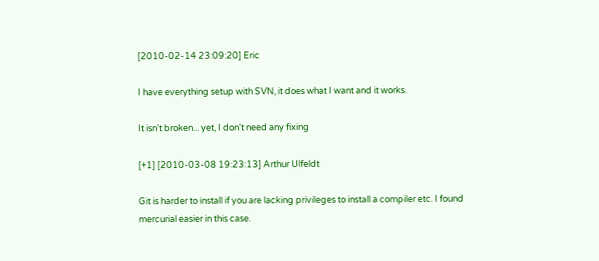[2010-02-14 23:09:20] Eric

I have everything setup with SVN, it does what I want and it works.

It isn't broken... yet, I don't need any fixing

[+1] [2010-03-08 19:23:13] Arthur Ulfeldt

Git is harder to install if you are lacking privileges to install a compiler etc. I found mercurial easier in this case.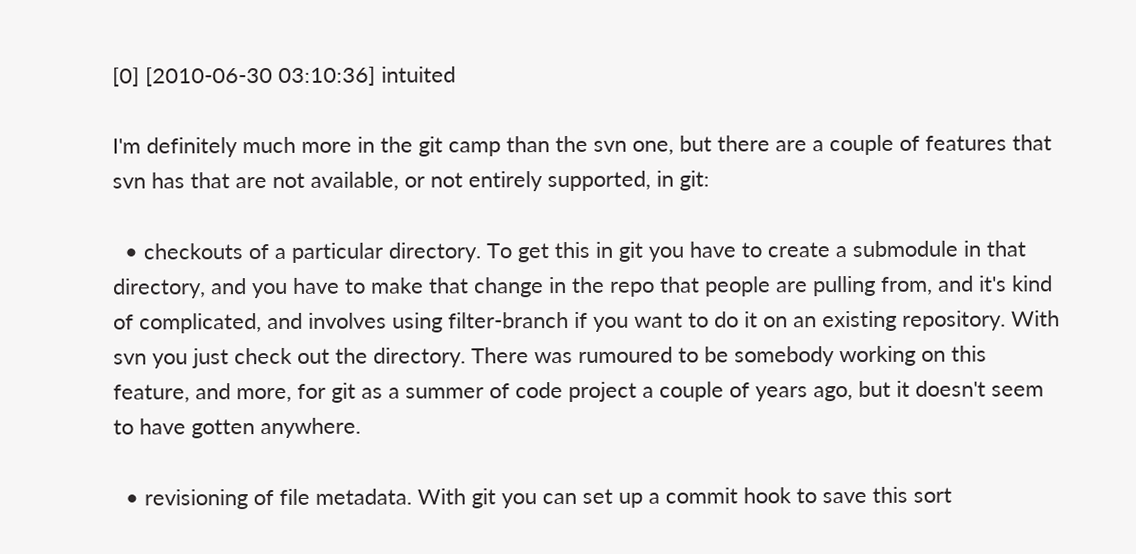[0] [2010-06-30 03:10:36] intuited

I'm definitely much more in the git camp than the svn one, but there are a couple of features that svn has that are not available, or not entirely supported, in git:

  • checkouts of a particular directory. To get this in git you have to create a submodule in that directory, and you have to make that change in the repo that people are pulling from, and it's kind of complicated, and involves using filter-branch if you want to do it on an existing repository. With svn you just check out the directory. There was rumoured to be somebody working on this feature, and more, for git as a summer of code project a couple of years ago, but it doesn't seem to have gotten anywhere.

  • revisioning of file metadata. With git you can set up a commit hook to save this sort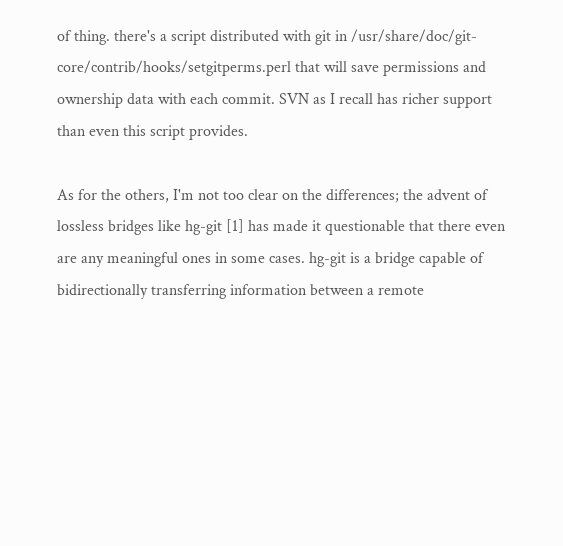of thing. there's a script distributed with git in /usr/share/doc/git-core/contrib/hooks/setgitperms.perl that will save permissions and ownership data with each commit. SVN as I recall has richer support than even this script provides.

As for the others, I'm not too clear on the differences; the advent of lossless bridges like hg-git [1] has made it questionable that there even are any meaningful ones in some cases. hg-git is a bridge capable of bidirectionally transferring information between a remote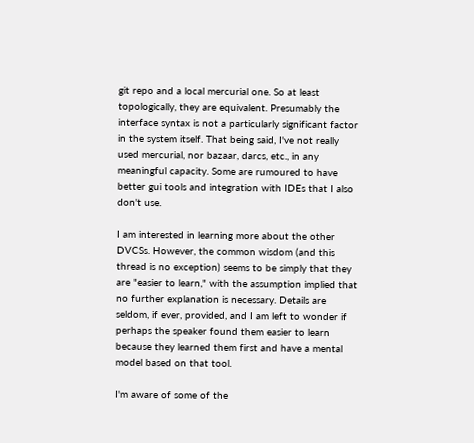git repo and a local mercurial one. So at least topologically, they are equivalent. Presumably the interface syntax is not a particularly significant factor in the system itself. That being said, I've not really used mercurial, nor bazaar, darcs, etc., in any meaningful capacity. Some are rumoured to have better gui tools and integration with IDEs that I also don't use.

I am interested in learning more about the other DVCSs. However, the common wisdom (and this thread is no exception) seems to be simply that they are "easier to learn," with the assumption implied that no further explanation is necessary. Details are seldom, if ever, provided, and I am left to wonder if perhaps the speaker found them easier to learn because they learned them first and have a mental model based on that tool.

I'm aware of some of the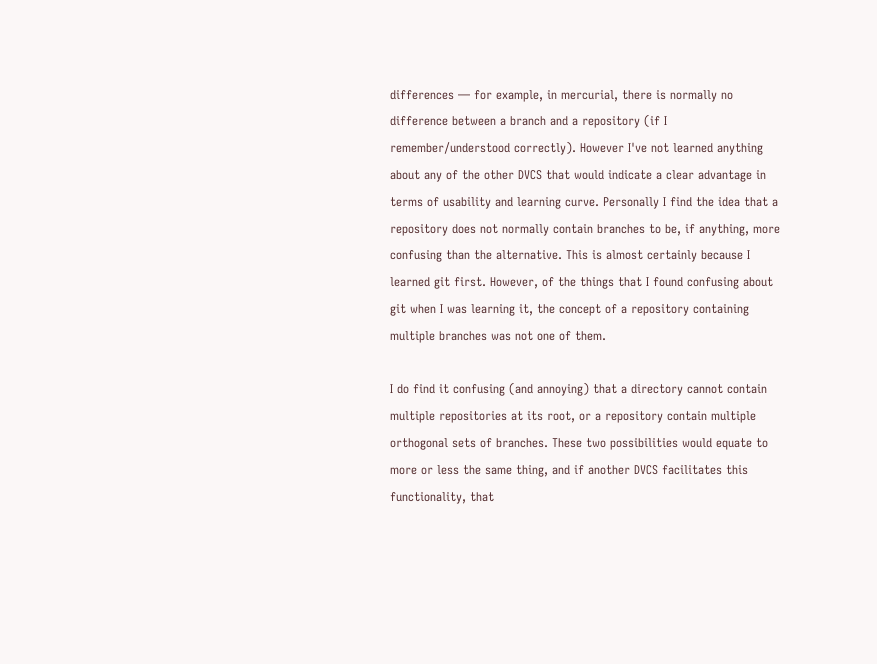differences — for example, in mercurial, there is normally no difference between a branch and a repository (if I remember/understood correctly). However I've not learned anything about any of the other DVCS that would indicate a clear advantage in terms of usability and learning curve. Personally I find the idea that a repository does not normally contain branches to be, if anything, more confusing than the alternative. This is almost certainly because I learned git first. However, of the things that I found confusing about git when I was learning it, the concept of a repository containing multiple branches was not one of them.

I do find it confusing (and annoying) that a directory cannot contain multiple repositories at its root, or a repository contain multiple orthogonal sets of branches. These two possibilities would equate to more or less the same thing, and if another DVCS facilitates this functionality, that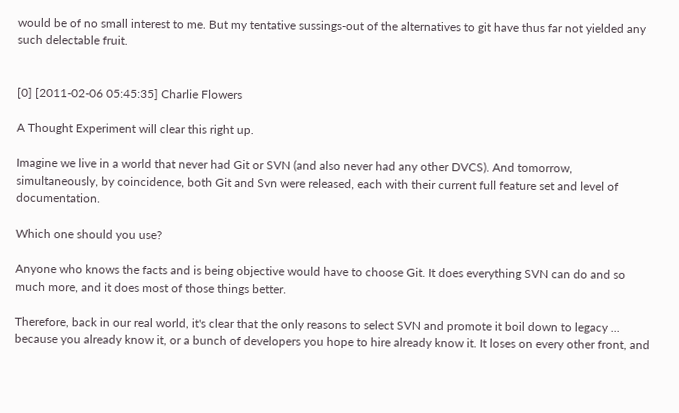would be of no small interest to me. But my tentative sussings-out of the alternatives to git have thus far not yielded any such delectable fruit.


[0] [2011-02-06 05:45:35] Charlie Flowers

A Thought Experiment will clear this right up.

Imagine we live in a world that never had Git or SVN (and also never had any other DVCS). And tomorrow, simultaneously, by coincidence, both Git and Svn were released, each with their current full feature set and level of documentation.

Which one should you use?

Anyone who knows the facts and is being objective would have to choose Git. It does everything SVN can do and so much more, and it does most of those things better.

Therefore, back in our real world, it's clear that the only reasons to select SVN and promote it boil down to legacy ... because you already know it, or a bunch of developers you hope to hire already know it. It loses on every other front, and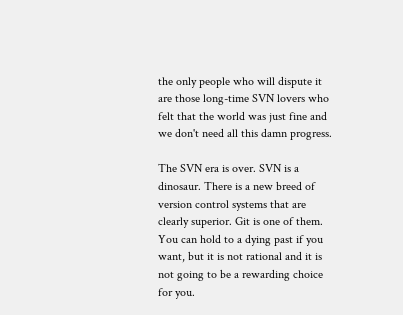the only people who will dispute it are those long-time SVN lovers who felt that the world was just fine and we don't need all this damn progress.

The SVN era is over. SVN is a dinosaur. There is a new breed of version control systems that are clearly superior. Git is one of them. You can hold to a dying past if you want, but it is not rational and it is not going to be a rewarding choice for you.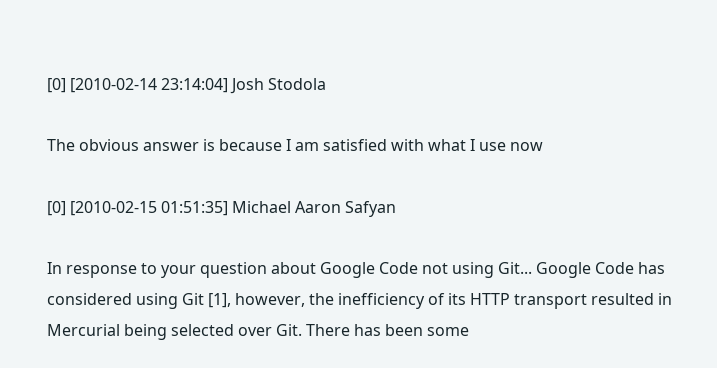[0] [2010-02-14 23:14:04] Josh Stodola

The obvious answer is because I am satisfied with what I use now

[0] [2010-02-15 01:51:35] Michael Aaron Safyan

In response to your question about Google Code not using Git... Google Code has considered using Git [1], however, the inefficiency of its HTTP transport resulted in Mercurial being selected over Git. There has been some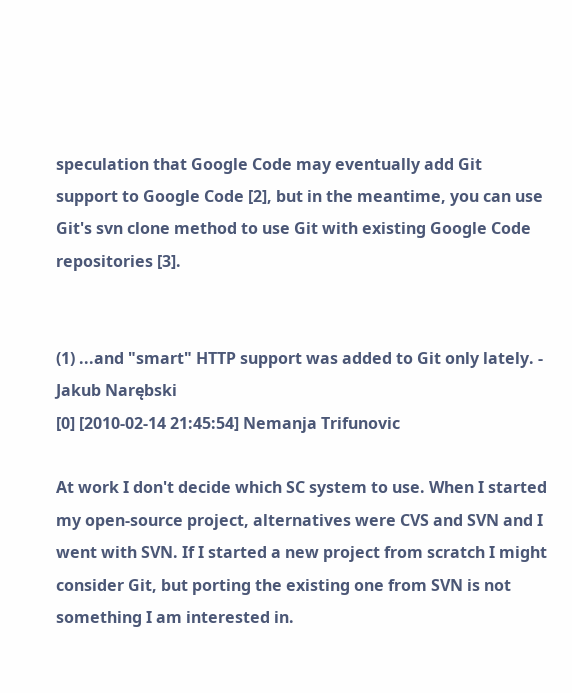speculation that Google Code may eventually add Git support to Google Code [2], but in the meantime, you can use Git's svn clone method to use Git with existing Google Code repositories [3].


(1) ...and "smart" HTTP support was added to Git only lately. - Jakub Narębski
[0] [2010-02-14 21:45:54] Nemanja Trifunovic

At work I don't decide which SC system to use. When I started my open-source project, alternatives were CVS and SVN and I went with SVN. If I started a new project from scratch I might consider Git, but porting the existing one from SVN is not something I am interested in.